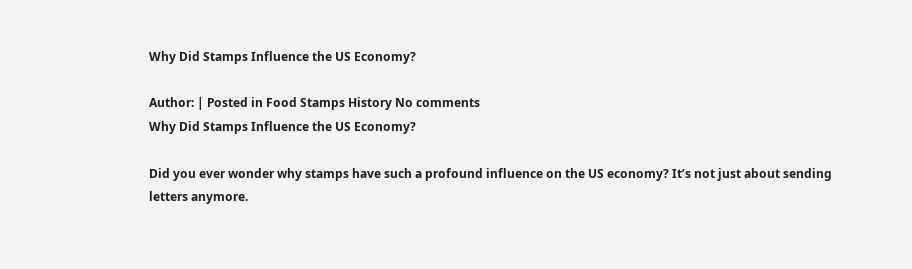Why Did Stamps Influence the US Economy?

Author: | Posted in Food Stamps History No comments
Why Did Stamps Influence the US Economy?

Did you ever wonder why stamps have such a profound influence on the US economy? It’s not just about sending letters anymore.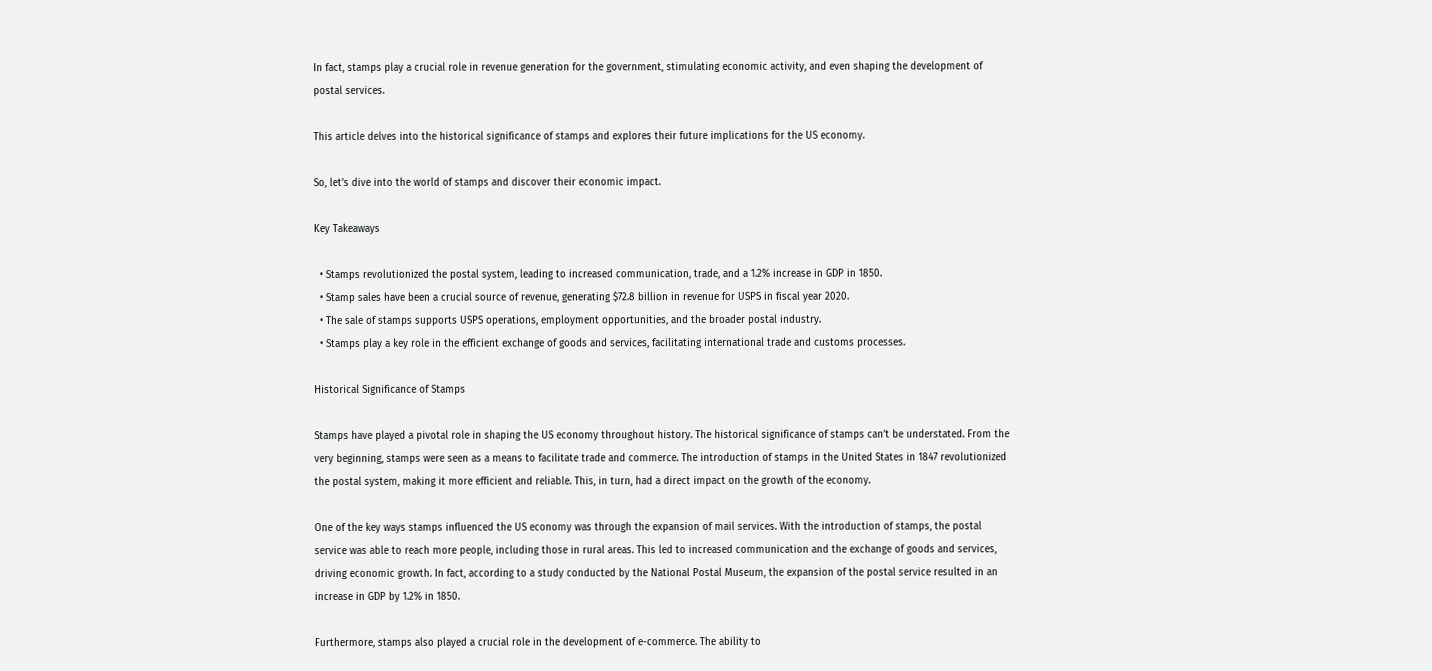In fact, stamps play a crucial role in revenue generation for the government, stimulating economic activity, and even shaping the development of postal services.

This article delves into the historical significance of stamps and explores their future implications for the US economy.

So, let’s dive into the world of stamps and discover their economic impact.

Key Takeaways

  • Stamps revolutionized the postal system, leading to increased communication, trade, and a 1.2% increase in GDP in 1850.
  • Stamp sales have been a crucial source of revenue, generating $72.8 billion in revenue for USPS in fiscal year 2020.
  • The sale of stamps supports USPS operations, employment opportunities, and the broader postal industry.
  • Stamps play a key role in the efficient exchange of goods and services, facilitating international trade and customs processes.

Historical Significance of Stamps

Stamps have played a pivotal role in shaping the US economy throughout history. The historical significance of stamps can’t be understated. From the very beginning, stamps were seen as a means to facilitate trade and commerce. The introduction of stamps in the United States in 1847 revolutionized the postal system, making it more efficient and reliable. This, in turn, had a direct impact on the growth of the economy.

One of the key ways stamps influenced the US economy was through the expansion of mail services. With the introduction of stamps, the postal service was able to reach more people, including those in rural areas. This led to increased communication and the exchange of goods and services, driving economic growth. In fact, according to a study conducted by the National Postal Museum, the expansion of the postal service resulted in an increase in GDP by 1.2% in 1850.

Furthermore, stamps also played a crucial role in the development of e-commerce. The ability to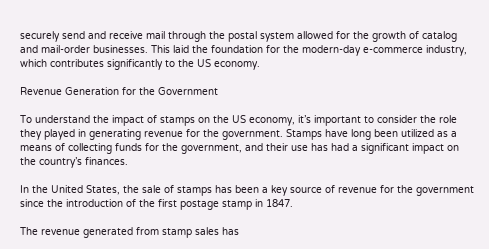securely send and receive mail through the postal system allowed for the growth of catalog and mail-order businesses. This laid the foundation for the modern-day e-commerce industry, which contributes significantly to the US economy.

Revenue Generation for the Government

To understand the impact of stamps on the US economy, it’s important to consider the role they played in generating revenue for the government. Stamps have long been utilized as a means of collecting funds for the government, and their use has had a significant impact on the country’s finances.

In the United States, the sale of stamps has been a key source of revenue for the government since the introduction of the first postage stamp in 1847.

The revenue generated from stamp sales has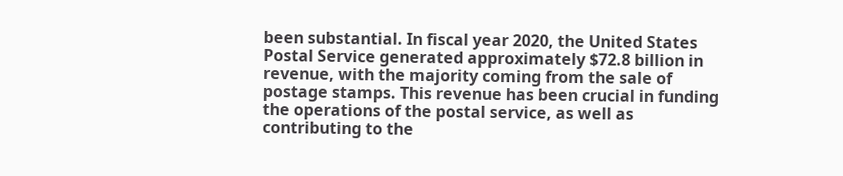been substantial. In fiscal year 2020, the United States Postal Service generated approximately $72.8 billion in revenue, with the majority coming from the sale of postage stamps. This revenue has been crucial in funding the operations of the postal service, as well as contributing to the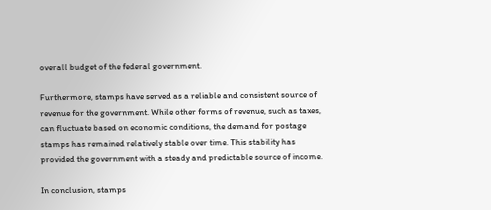overall budget of the federal government.

Furthermore, stamps have served as a reliable and consistent source of revenue for the government. While other forms of revenue, such as taxes, can fluctuate based on economic conditions, the demand for postage stamps has remained relatively stable over time. This stability has provided the government with a steady and predictable source of income.

In conclusion, stamps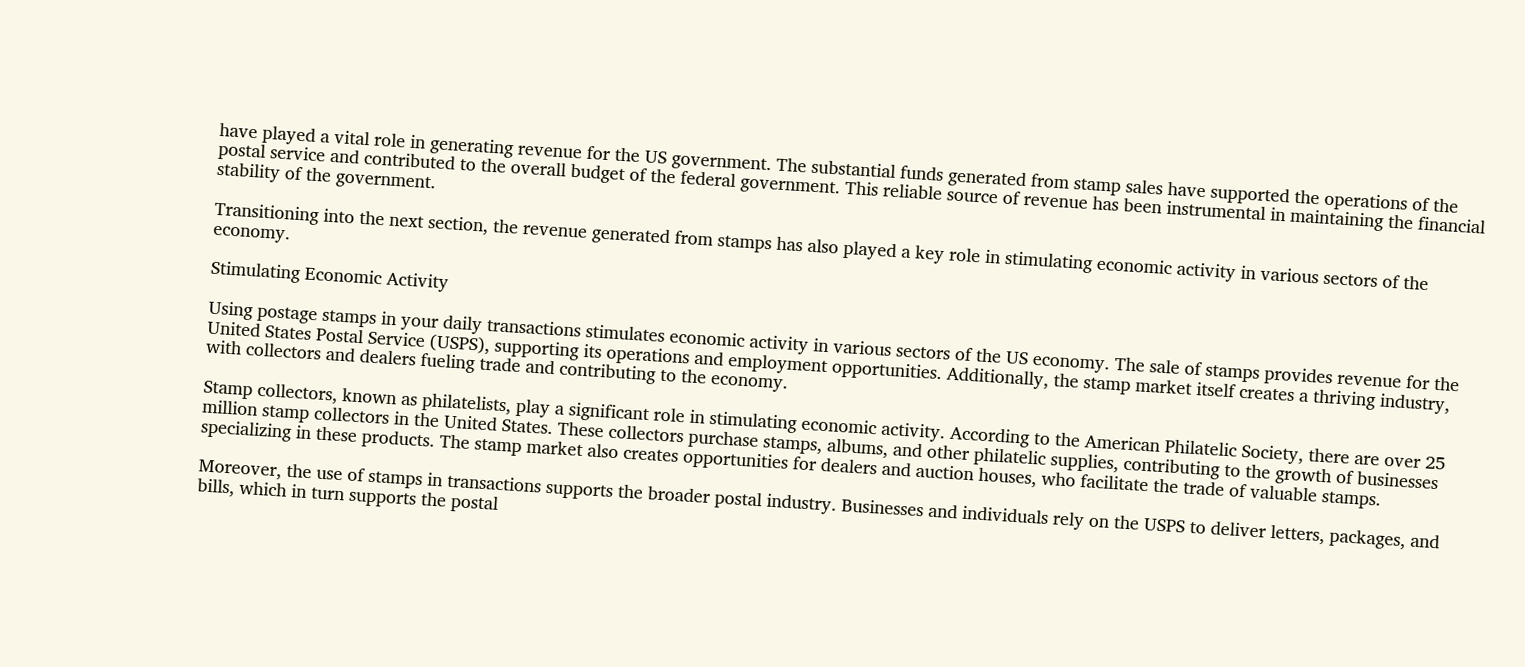have played a vital role in generating revenue for the US government. The substantial funds generated from stamp sales have supported the operations of the postal service and contributed to the overall budget of the federal government. This reliable source of revenue has been instrumental in maintaining the financial stability of the government.

Transitioning into the next section, the revenue generated from stamps has also played a key role in stimulating economic activity in various sectors of the economy.

Stimulating Economic Activity

Using postage stamps in your daily transactions stimulates economic activity in various sectors of the US economy. The sale of stamps provides revenue for the United States Postal Service (USPS), supporting its operations and employment opportunities. Additionally, the stamp market itself creates a thriving industry, with collectors and dealers fueling trade and contributing to the economy.

Stamp collectors, known as philatelists, play a significant role in stimulating economic activity. According to the American Philatelic Society, there are over 25 million stamp collectors in the United States. These collectors purchase stamps, albums, and other philatelic supplies, contributing to the growth of businesses specializing in these products. The stamp market also creates opportunities for dealers and auction houses, who facilitate the trade of valuable stamps.

Moreover, the use of stamps in transactions supports the broader postal industry. Businesses and individuals rely on the USPS to deliver letters, packages, and bills, which in turn supports the postal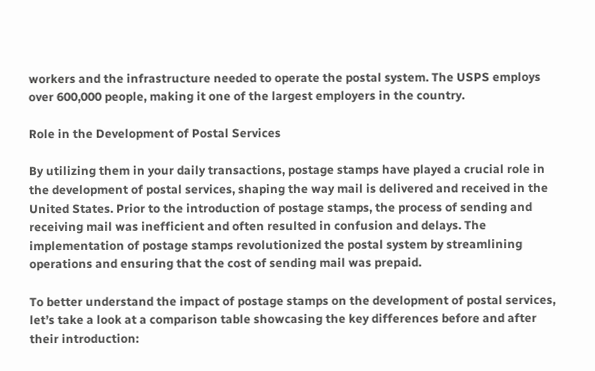workers and the infrastructure needed to operate the postal system. The USPS employs over 600,000 people, making it one of the largest employers in the country.

Role in the Development of Postal Services

By utilizing them in your daily transactions, postage stamps have played a crucial role in the development of postal services, shaping the way mail is delivered and received in the United States. Prior to the introduction of postage stamps, the process of sending and receiving mail was inefficient and often resulted in confusion and delays. The implementation of postage stamps revolutionized the postal system by streamlining operations and ensuring that the cost of sending mail was prepaid.

To better understand the impact of postage stamps on the development of postal services, let’s take a look at a comparison table showcasing the key differences before and after their introduction: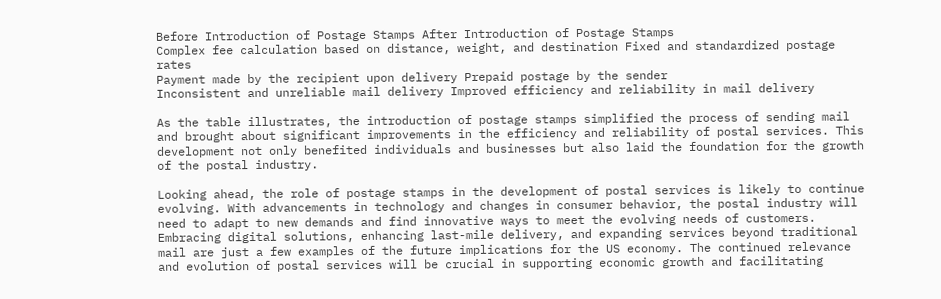Before Introduction of Postage Stamps After Introduction of Postage Stamps
Complex fee calculation based on distance, weight, and destination Fixed and standardized postage rates
Payment made by the recipient upon delivery Prepaid postage by the sender
Inconsistent and unreliable mail delivery Improved efficiency and reliability in mail delivery

As the table illustrates, the introduction of postage stamps simplified the process of sending mail and brought about significant improvements in the efficiency and reliability of postal services. This development not only benefited individuals and businesses but also laid the foundation for the growth of the postal industry.

Looking ahead, the role of postage stamps in the development of postal services is likely to continue evolving. With advancements in technology and changes in consumer behavior, the postal industry will need to adapt to new demands and find innovative ways to meet the evolving needs of customers. Embracing digital solutions, enhancing last-mile delivery, and expanding services beyond traditional mail are just a few examples of the future implications for the US economy. The continued relevance and evolution of postal services will be crucial in supporting economic growth and facilitating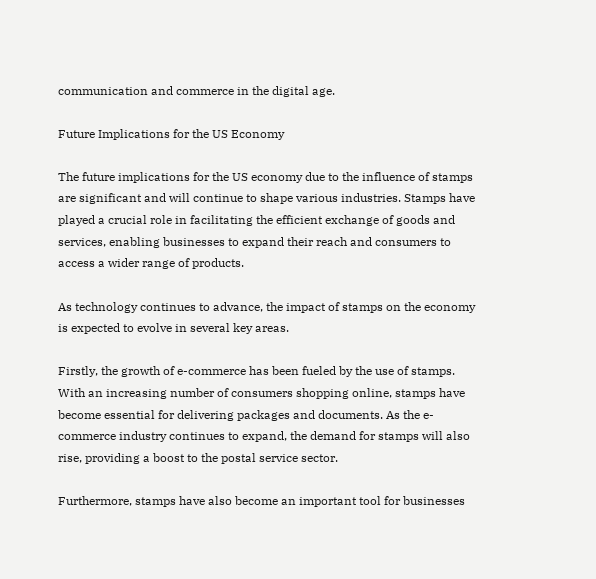communication and commerce in the digital age.

Future Implications for the US Economy

The future implications for the US economy due to the influence of stamps are significant and will continue to shape various industries. Stamps have played a crucial role in facilitating the efficient exchange of goods and services, enabling businesses to expand their reach and consumers to access a wider range of products.

As technology continues to advance, the impact of stamps on the economy is expected to evolve in several key areas.

Firstly, the growth of e-commerce has been fueled by the use of stamps. With an increasing number of consumers shopping online, stamps have become essential for delivering packages and documents. As the e-commerce industry continues to expand, the demand for stamps will also rise, providing a boost to the postal service sector.

Furthermore, stamps have also become an important tool for businesses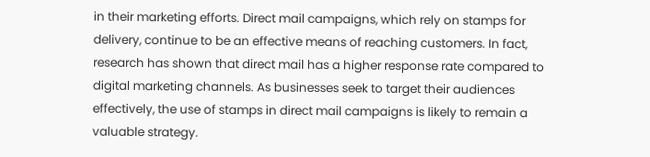in their marketing efforts. Direct mail campaigns, which rely on stamps for delivery, continue to be an effective means of reaching customers. In fact, research has shown that direct mail has a higher response rate compared to digital marketing channels. As businesses seek to target their audiences effectively, the use of stamps in direct mail campaigns is likely to remain a valuable strategy.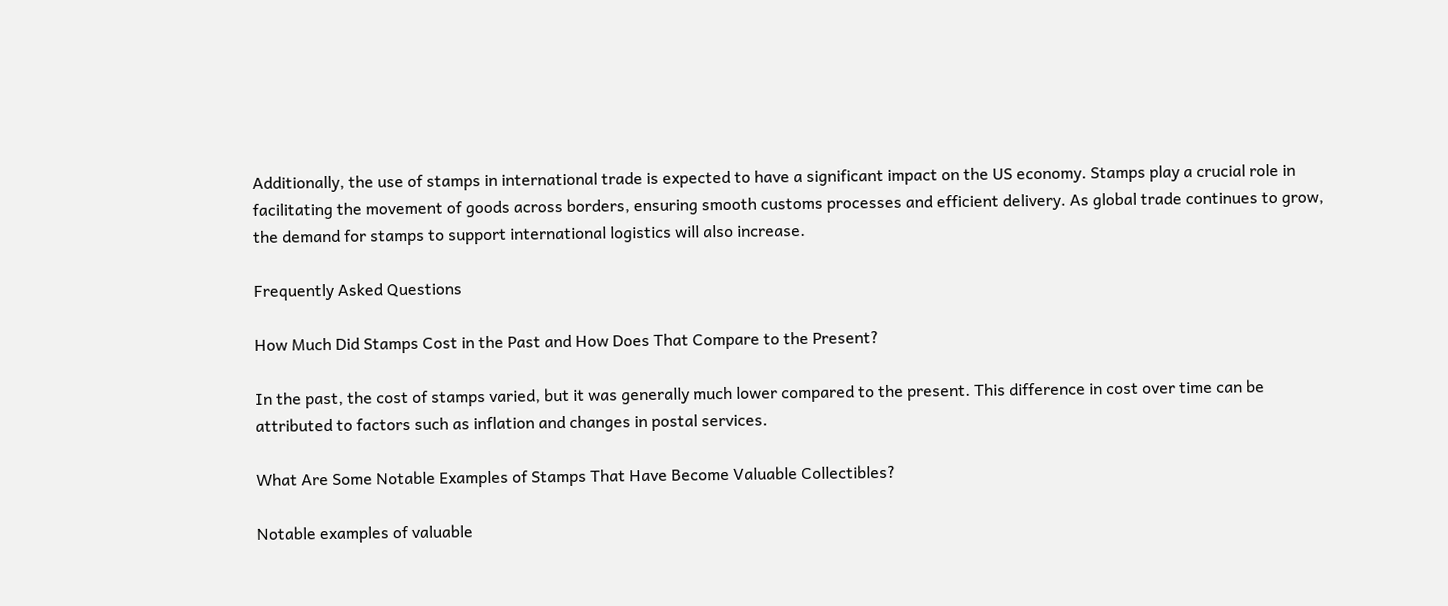Additionally, the use of stamps in international trade is expected to have a significant impact on the US economy. Stamps play a crucial role in facilitating the movement of goods across borders, ensuring smooth customs processes and efficient delivery. As global trade continues to grow, the demand for stamps to support international logistics will also increase.

Frequently Asked Questions

How Much Did Stamps Cost in the Past and How Does That Compare to the Present?

In the past, the cost of stamps varied, but it was generally much lower compared to the present. This difference in cost over time can be attributed to factors such as inflation and changes in postal services.

What Are Some Notable Examples of Stamps That Have Become Valuable Collectibles?

Notable examples of valuable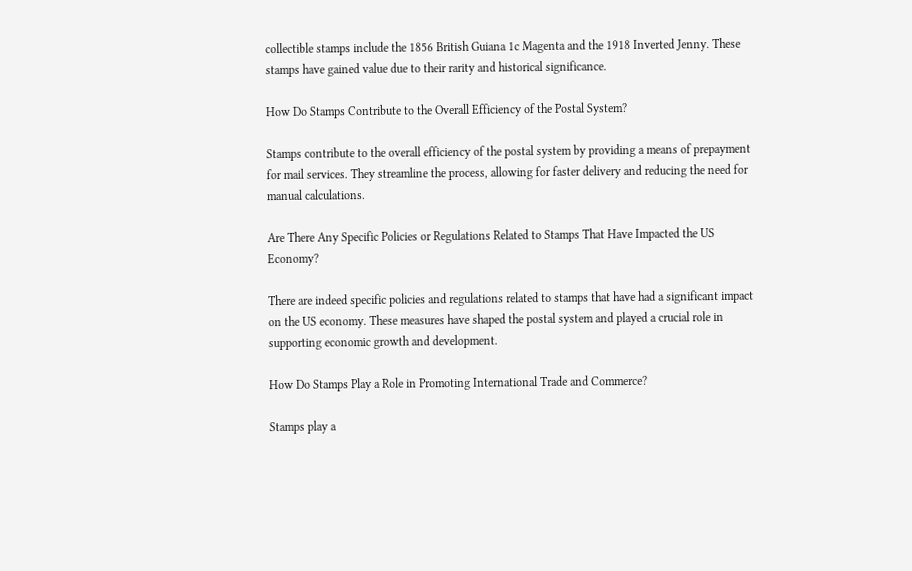collectible stamps include the 1856 British Guiana 1c Magenta and the 1918 Inverted Jenny. These stamps have gained value due to their rarity and historical significance.

How Do Stamps Contribute to the Overall Efficiency of the Postal System?

Stamps contribute to the overall efficiency of the postal system by providing a means of prepayment for mail services. They streamline the process, allowing for faster delivery and reducing the need for manual calculations.

Are There Any Specific Policies or Regulations Related to Stamps That Have Impacted the US Economy?

There are indeed specific policies and regulations related to stamps that have had a significant impact on the US economy. These measures have shaped the postal system and played a crucial role in supporting economic growth and development.

How Do Stamps Play a Role in Promoting International Trade and Commerce?

Stamps play a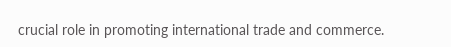crucial role in promoting international trade and commerce.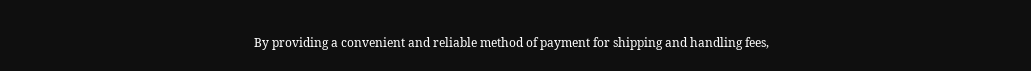By providing a convenient and reliable method of payment for shipping and handling fees,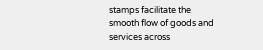stamps facilitate the smooth flow of goods and services across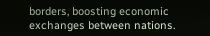borders, boosting economic exchanges between nations.